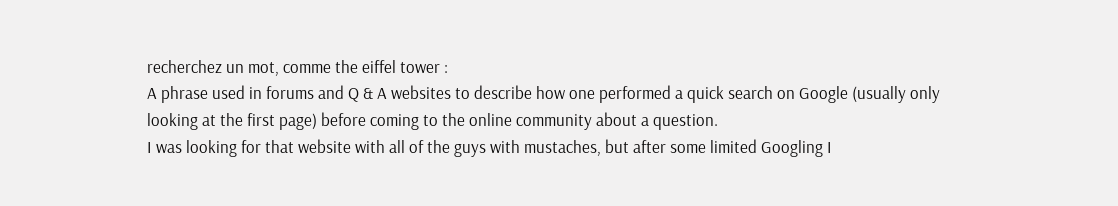recherchez un mot, comme the eiffel tower :
A phrase used in forums and Q & A websites to describe how one performed a quick search on Google (usually only looking at the first page) before coming to the online community about a question.
I was looking for that website with all of the guys with mustaches, but after some limited Googling I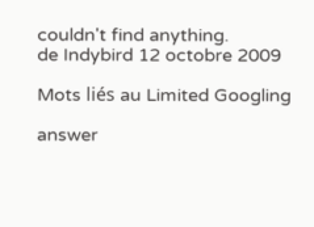couldn't find anything.
de Indybird 12 octobre 2009

Mots liés au Limited Googling

answer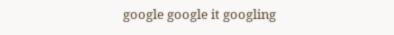google google it googling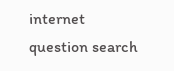internet question search